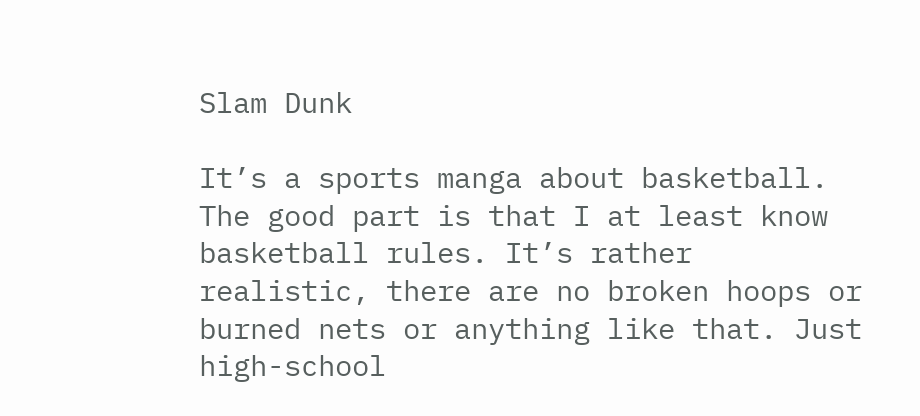Slam Dunk

It’s a sports manga about basketball. The good part is that I at least know basketball rules. It’s rather realistic, there are no broken hoops or burned nets or anything like that. Just high-school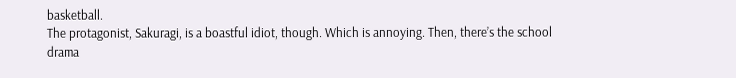basketball.
The protagonist, Sakuragi, is a boastful idiot, though. Which is annoying. Then, there’s the school drama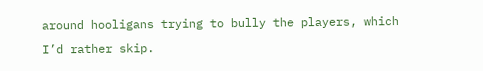around hooligans trying to bully the players, which I’d rather skip.